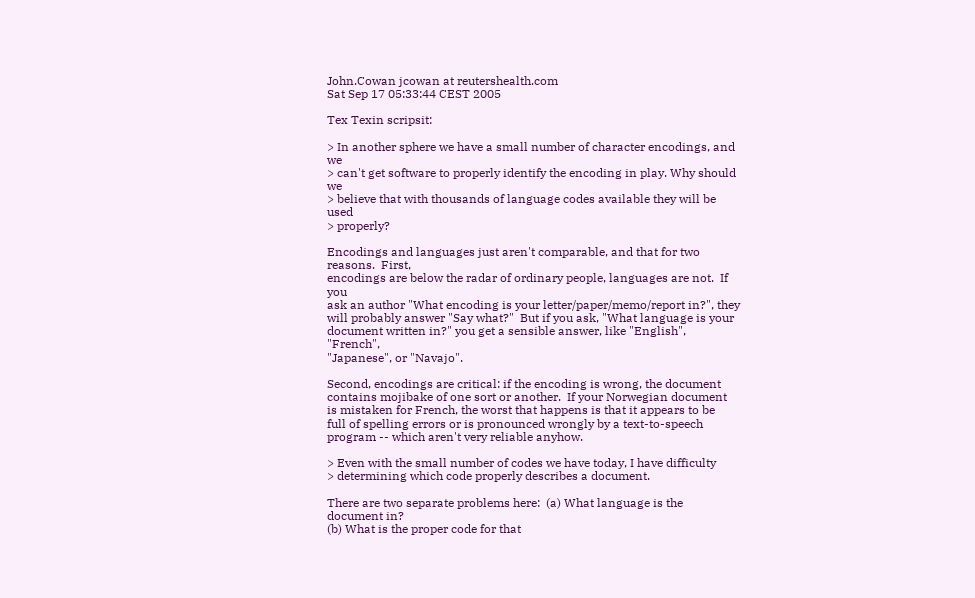John.Cowan jcowan at reutershealth.com
Sat Sep 17 05:33:44 CEST 2005

Tex Texin scripsit:

> In another sphere we have a small number of character encodings, and we
> can't get software to properly identify the encoding in play. Why should we
> believe that with thousands of language codes available they will be used
> properly?

Encodings and languages just aren't comparable, and that for two reasons.  First,
encodings are below the radar of ordinary people, languages are not.  If you
ask an author "What encoding is your letter/paper/memo/report in?", they
will probably answer "Say what?"  But if you ask, "What language is your
document written in?" you get a sensible answer, like "English", "French",
"Japanese", or "Navajo".

Second, encodings are critical: if the encoding is wrong, the document
contains mojibake of one sort or another.  If your Norwegian document
is mistaken for French, the worst that happens is that it appears to be
full of spelling errors or is pronounced wrongly by a text-to-speech
program -- which aren't very reliable anyhow.

> Even with the small number of codes we have today, I have difficulty
> determining which code properly describes a document.

There are two separate problems here:  (a) What language is the document in?
(b) What is the proper code for that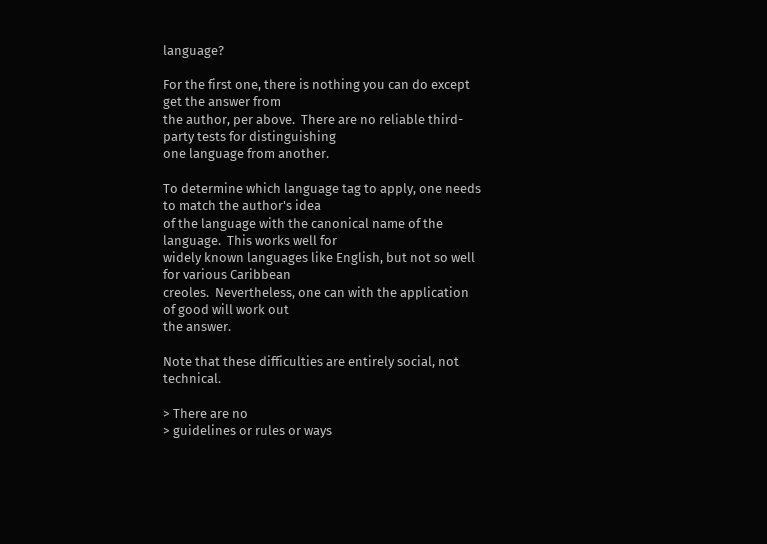language?

For the first one, there is nothing you can do except get the answer from
the author, per above.  There are no reliable third-party tests for distinguishing
one language from another.

To determine which language tag to apply, one needs to match the author's idea
of the language with the canonical name of the language.  This works well for
widely known languages like English, but not so well for various Caribbean
creoles.  Nevertheless, one can with the application of good will work out
the answer.

Note that these difficulties are entirely social, not technical.

> There are no
> guidelines or rules or ways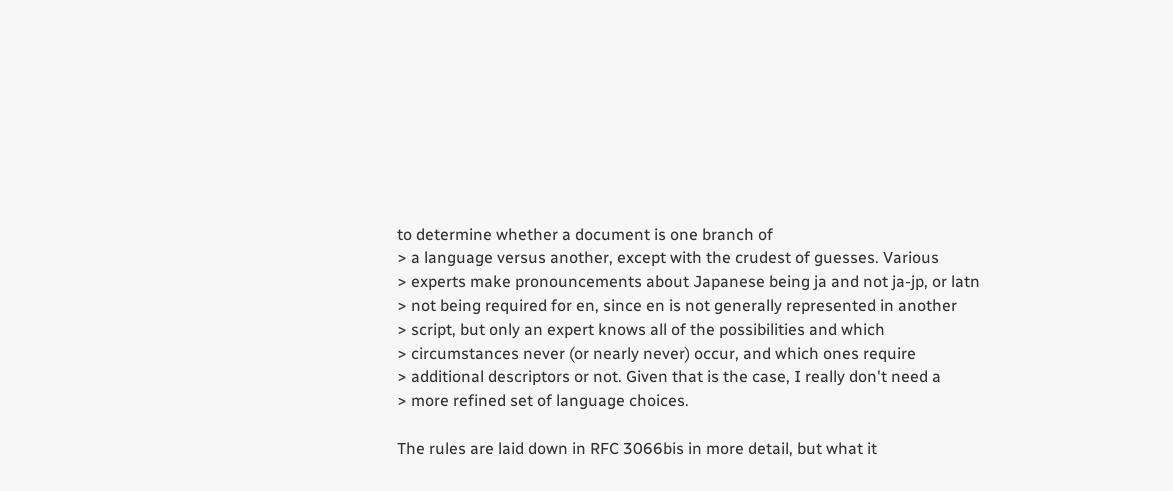to determine whether a document is one branch of
> a language versus another, except with the crudest of guesses. Various
> experts make pronouncements about Japanese being ja and not ja-jp, or latn
> not being required for en, since en is not generally represented in another
> script, but only an expert knows all of the possibilities and which
> circumstances never (or nearly never) occur, and which ones require
> additional descriptors or not. Given that is the case, I really don't need a
> more refined set of language choices.

The rules are laid down in RFC 3066bis in more detail, but what it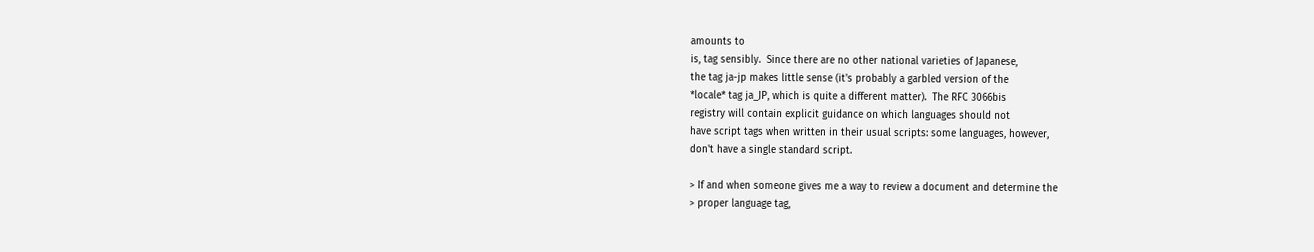amounts to
is, tag sensibly.  Since there are no other national varieties of Japanese,
the tag ja-jp makes little sense (it's probably a garbled version of the
*locale* tag ja_JP, which is quite a different matter).  The RFC 3066bis
registry will contain explicit guidance on which languages should not
have script tags when written in their usual scripts: some languages, however,
don't have a single standard script.

> If and when someone gives me a way to review a document and determine the
> proper language tag,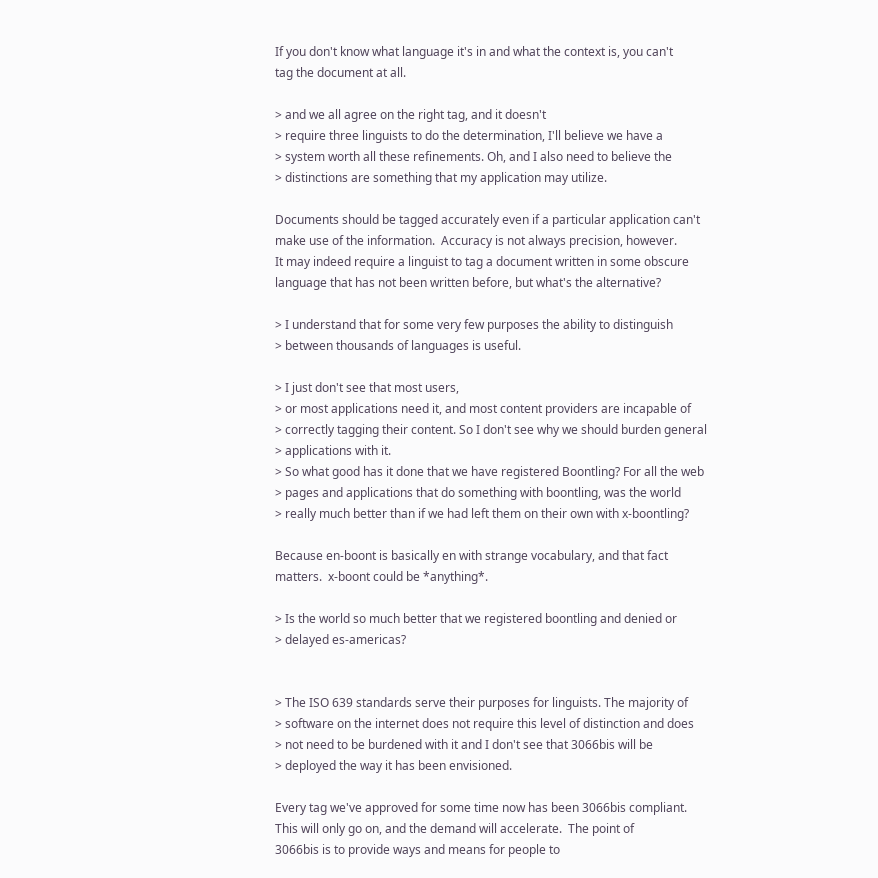If you don't know what language it's in and what the context is, you can't
tag the document at all.

> and we all agree on the right tag, and it doesn't
> require three linguists to do the determination, I'll believe we have a
> system worth all these refinements. Oh, and I also need to believe the
> distinctions are something that my application may utilize.

Documents should be tagged accurately even if a particular application can't
make use of the information.  Accuracy is not always precision, however.
It may indeed require a linguist to tag a document written in some obscure
language that has not been written before, but what's the alternative?

> I understand that for some very few purposes the ability to distinguish
> between thousands of languages is useful.

> I just don't see that most users,
> or most applications need it, and most content providers are incapable of
> correctly tagging their content. So I don't see why we should burden general
> applications with it.
> So what good has it done that we have registered Boontling? For all the web
> pages and applications that do something with boontling, was the world
> really much better than if we had left them on their own with x-boontling?

Because en-boont is basically en with strange vocabulary, and that fact
matters.  x-boont could be *anything*.

> Is the world so much better that we registered boontling and denied or
> delayed es-americas?


> The ISO 639 standards serve their purposes for linguists. The majority of
> software on the internet does not require this level of distinction and does
> not need to be burdened with it and I don't see that 3066bis will be
> deployed the way it has been envisioned.

Every tag we've approved for some time now has been 3066bis compliant.
This will only go on, and the demand will accelerate.  The point of
3066bis is to provide ways and means for people to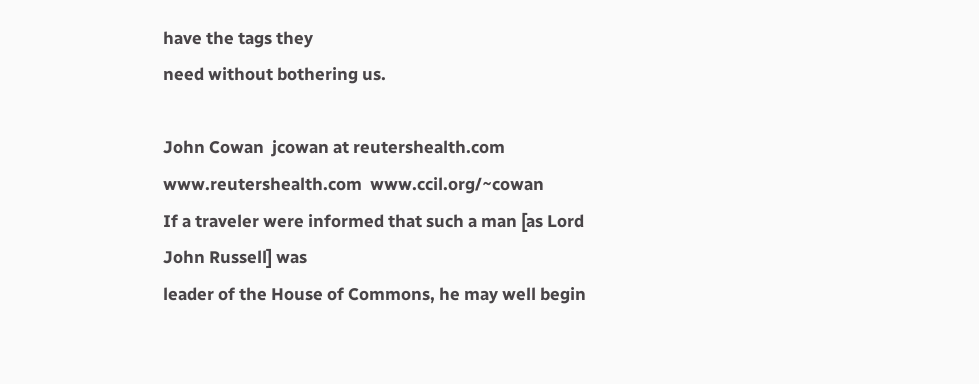have the tags they
need without bothering us.

John Cowan  jcowan at reutershealth.com  www.reutershealth.com  www.ccil.org/~cowan
If a traveler were informed that such a man [as Lord John Russell] was
leader of the House of Commons, he may well begin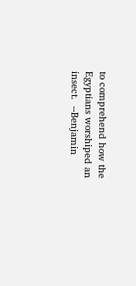to comprehend how the
Egyptians worshiped an insect.  --Benjamin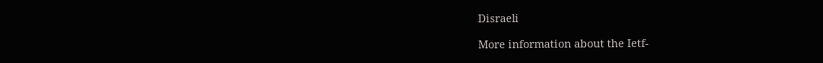Disraeli

More information about the Ietf-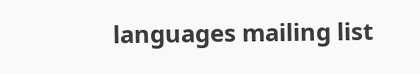languages mailing list